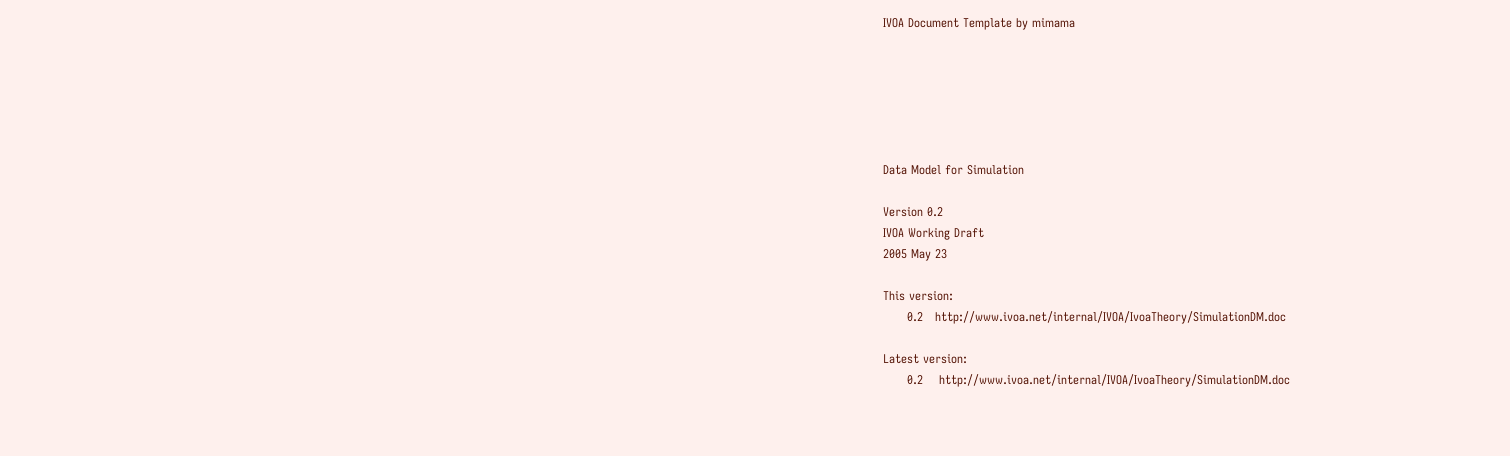IVOA Document Template by mimama






Data Model for Simulation

Version 0.2
IVOA Working Draft
2005 May 23

This version:
      0.2   http://www.ivoa.net/internal/IVOA/IvoaTheory/SimulationDM.doc

Latest version:
      0.2    http://www.ivoa.net/internal/IVOA/IvoaTheory/SimulationDM.doc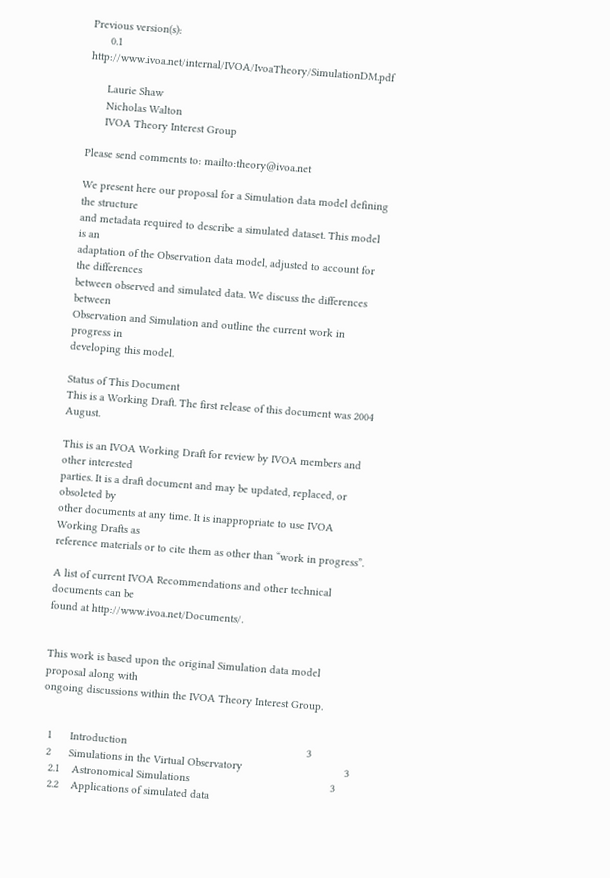Previous version(s):
      0.1   http://www.ivoa.net/internal/IVOA/IvoaTheory/SimulationDM.pdf

      Laurie Shaw
      Nicholas Walton
      IVOA Theory Interest Group

Please send comments to: mailto:theory@ivoa.net

We present here our proposal for a Simulation data model defining the structure
and metadata required to describe a simulated dataset. This model is an
adaptation of the Observation data model, adjusted to account for the differences
between observed and simulated data. We discuss the differences between
Observation and Simulation and outline the current work in progress in
developing this model.

Status of This Document
This is a Working Draft. The first release of this document was 2004 August.

This is an IVOA Working Draft for review by IVOA members and other interested
parties. It is a draft document and may be updated, replaced, or obsoleted by
other documents at any time. It is inappropriate to use IVOA Working Drafts as
reference materials or to cite them as other than “work in progress”.

A list of current IVOA Recommendations and other technical documents can be
found at http://www.ivoa.net/Documents/.


This work is based upon the original Simulation data model proposal along with
ongoing discussions within the IVOA Theory Interest Group.


  1      Introduction                                                            3
  2      Simulations in the Virtual Observatory                                  3
   2.1    Astronomical Simulations                                               3
   2.2    Applications of simulated data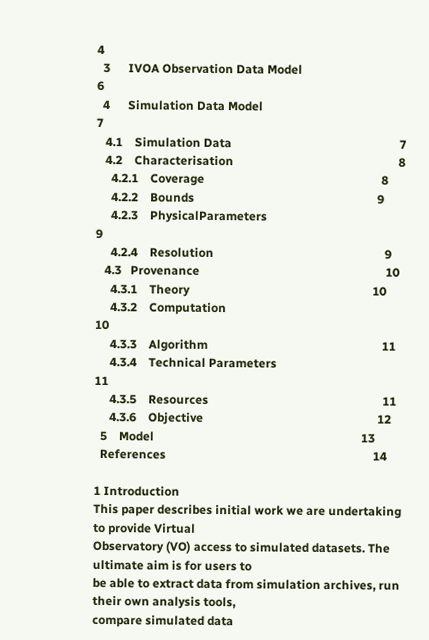4
  3      IVOA Observation Data Model                                             6
  4      Simulation Data Model                                                   7
   4.1    Simulation Data                                                        7
   4.2    Characterisation                                                       8
     4.2.1    Coverage                                                           8
     4.2.2    Bounds                                                             9
     4.2.3    PhysicalParameters                                                 9
     4.2.4    Resolution                                                         9
   4.3   Provenance                                                              10
     4.3.1    Theory                                                             10
     4.3.2    Computation                                                        10
     4.3.3    Algorithm                                                          11
     4.3.4    Technical Parameters                                               11
     4.3.5    Resources                                                          11
     4.3.6    Objective                                                          12
  5    Model                                                                     13
  References                                                                     14

1 Introduction
This paper describes initial work we are undertaking to provide Virtual
Observatory (VO) access to simulated datasets. The ultimate aim is for users to
be able to extract data from simulation archives, run their own analysis tools,
compare simulated data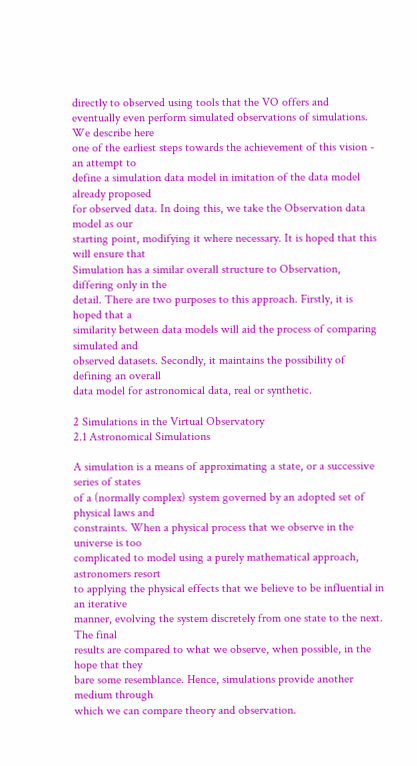directly to observed using tools that the VO offers and
eventually even perform simulated observations of simulations. We describe here
one of the earliest steps towards the achievement of this vision - an attempt to
define a simulation data model in imitation of the data model already proposed
for observed data. In doing this, we take the Observation data model as our
starting point, modifying it where necessary. It is hoped that this will ensure that
Simulation has a similar overall structure to Observation, differing only in the
detail. There are two purposes to this approach. Firstly, it is hoped that a
similarity between data models will aid the process of comparing simulated and
observed datasets. Secondly, it maintains the possibility of defining an overall
data model for astronomical data, real or synthetic.

2 Simulations in the Virtual Observatory
2.1 Astronomical Simulations

A simulation is a means of approximating a state, or a successive series of states
of a (normally complex) system governed by an adopted set of physical laws and
constraints. When a physical process that we observe in the universe is too
complicated to model using a purely mathematical approach, astronomers resort
to applying the physical effects that we believe to be influential in an iterative
manner, evolving the system discretely from one state to the next. The final
results are compared to what we observe, when possible, in the hope that they
bare some resemblance. Hence, simulations provide another medium through
which we can compare theory and observation.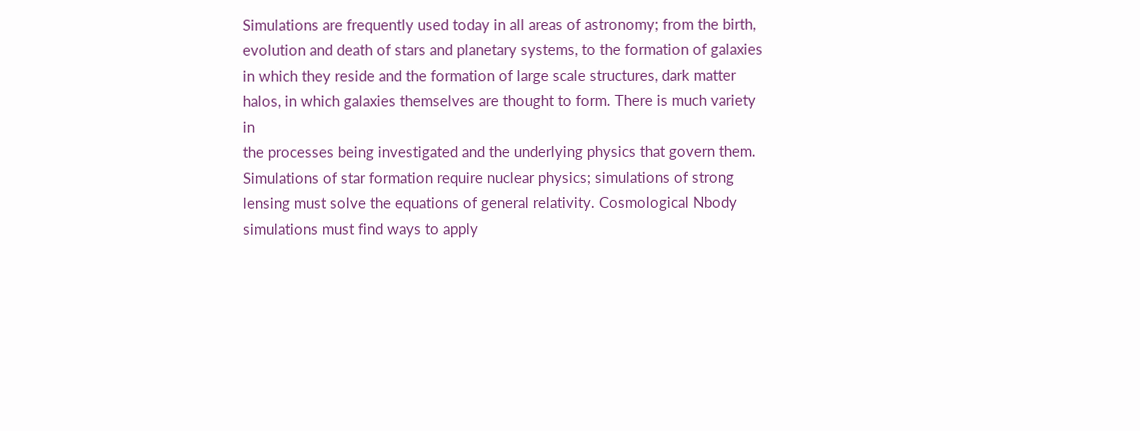Simulations are frequently used today in all areas of astronomy; from the birth,
evolution and death of stars and planetary systems, to the formation of galaxies
in which they reside and the formation of large scale structures, dark matter
halos, in which galaxies themselves are thought to form. There is much variety in
the processes being investigated and the underlying physics that govern them.
Simulations of star formation require nuclear physics; simulations of strong
lensing must solve the equations of general relativity. Cosmological Nbody
simulations must find ways to apply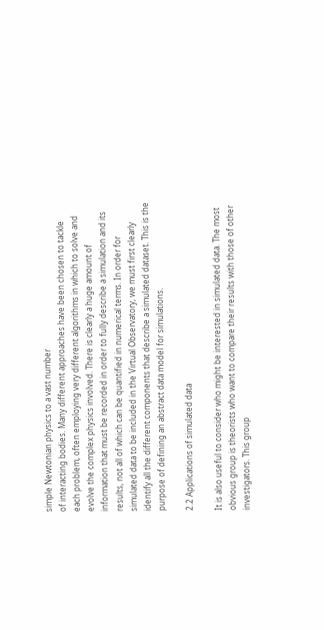simple Newtonian physics to a vast number
of interacting bodies. Many different approaches have been chosen to tackle
each problem, often employing very different algorithms in which to solve and
evolve the complex physics involved. There is clearly a huge amount of
information that must be recorded in order to fully describe a simulation and its
results, not all of which can be quantified in numerical terms. In order for
simulated data to be included in the Virtual Observatory, we must first clearly
identify all the different components that describe a simulated dataset. This is the
purpose of defining an abstract data model for simulations.

2.2 Applications of simulated data

It is also useful to consider who might be interested in simulated data. The most
obvious group is theorists who want to compare their results with those of other
investigators. This group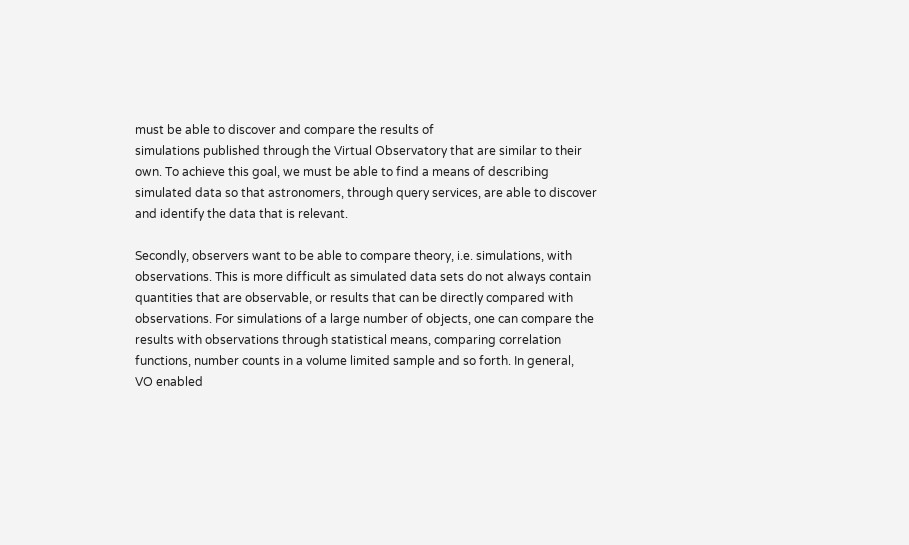must be able to discover and compare the results of
simulations published through the Virtual Observatory that are similar to their
own. To achieve this goal, we must be able to find a means of describing
simulated data so that astronomers, through query services, are able to discover
and identify the data that is relevant.

Secondly, observers want to be able to compare theory, i.e. simulations, with
observations. This is more difficult as simulated data sets do not always contain
quantities that are observable, or results that can be directly compared with
observations. For simulations of a large number of objects, one can compare the
results with observations through statistical means, comparing correlation
functions, number counts in a volume limited sample and so forth. In general,
VO enabled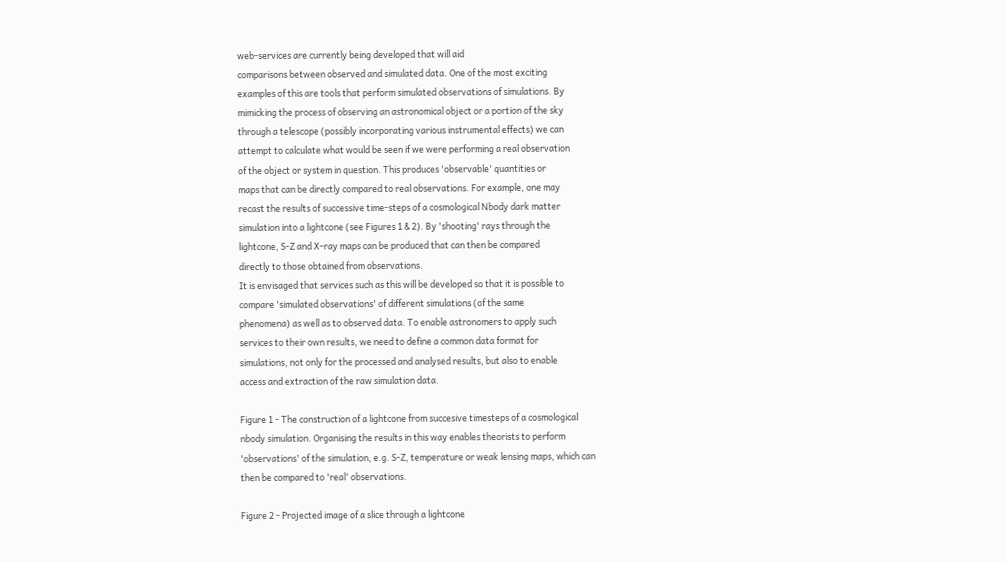web-services are currently being developed that will aid
comparisons between observed and simulated data. One of the most exciting
examples of this are tools that perform simulated observations of simulations. By
mimicking the process of observing an astronomical object or a portion of the sky
through a telescope (possibly incorporating various instrumental effects) we can
attempt to calculate what would be seen if we were performing a real observation
of the object or system in question. This produces 'observable' quantities or
maps that can be directly compared to real observations. For example, one may
recast the results of successive time-steps of a cosmological Nbody dark matter
simulation into a lightcone (see Figures 1 & 2). By 'shooting' rays through the
lightcone, S-Z and X-ray maps can be produced that can then be compared
directly to those obtained from observations.
It is envisaged that services such as this will be developed so that it is possible to
compare 'simulated observations' of different simulations (of the same
phenomena) as well as to observed data. To enable astronomers to apply such
services to their own results, we need to define a common data format for
simulations, not only for the processed and analysed results, but also to enable
access and extraction of the raw simulation data.

Figure 1 - The construction of a lightcone from succesive timesteps of a cosmological
nbody simulation. Organising the results in this way enables theorists to perform
'observations' of the simulation, e.g. S-Z, temperature or weak lensing maps, which can
then be compared to 'real' observations.

Figure 2 - Projected image of a slice through a lightcone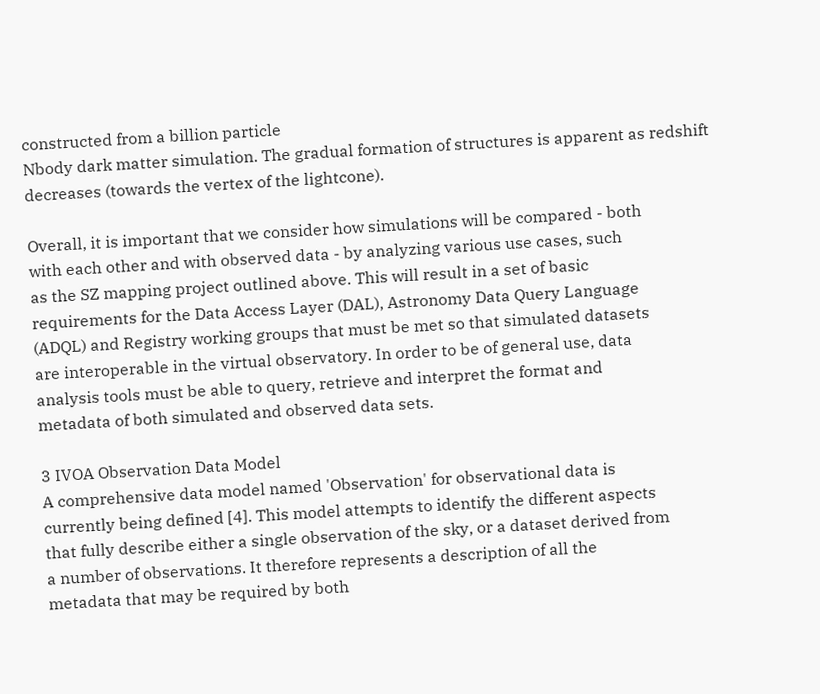constructed from a billion particle
Nbody dark matter simulation. The gradual formation of structures is apparent as redshift
decreases (towards the vertex of the lightcone).

Overall, it is important that we consider how simulations will be compared - both
with each other and with observed data - by analyzing various use cases, such
as the SZ mapping project outlined above. This will result in a set of basic
requirements for the Data Access Layer (DAL), Astronomy Data Query Language
(ADQL) and Registry working groups that must be met so that simulated datasets
are interoperable in the virtual observatory. In order to be of general use, data
analysis tools must be able to query, retrieve and interpret the format and
metadata of both simulated and observed data sets.

3 IVOA Observation Data Model
A comprehensive data model named 'Observation' for observational data is
currently being defined [4]. This model attempts to identify the different aspects
that fully describe either a single observation of the sky, or a dataset derived from
a number of observations. It therefore represents a description of all the
metadata that may be required by both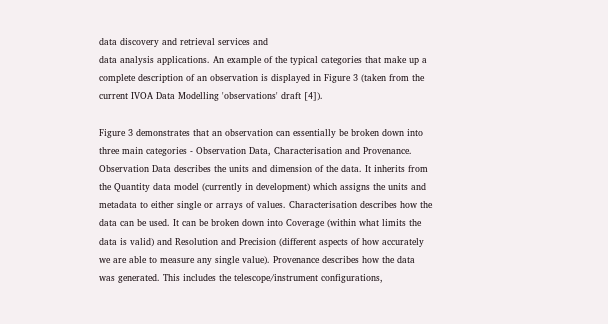data discovery and retrieval services and
data analysis applications. An example of the typical categories that make up a
complete description of an observation is displayed in Figure 3 (taken from the
current IVOA Data Modelling 'observations' draft [4]).

Figure 3 demonstrates that an observation can essentially be broken down into
three main categories - Observation Data, Characterisation and Provenance.
Observation Data describes the units and dimension of the data. It inherits from
the Quantity data model (currently in development) which assigns the units and
metadata to either single or arrays of values. Characterisation describes how the
data can be used. It can be broken down into Coverage (within what limits the
data is valid) and Resolution and Precision (different aspects of how accurately
we are able to measure any single value). Provenance describes how the data
was generated. This includes the telescope/instrument configurations,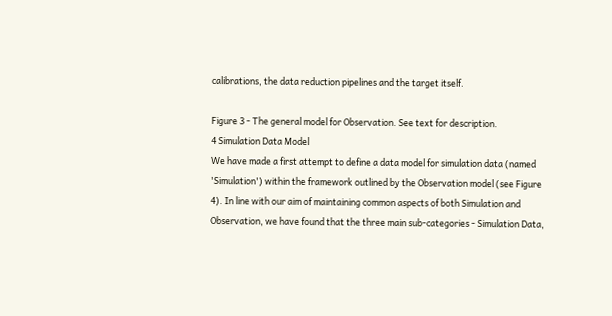calibrations, the data reduction pipelines and the target itself.

Figure 3 - The general model for Observation. See text for description.
4 Simulation Data Model
We have made a first attempt to define a data model for simulation data (named
'Simulation') within the framework outlined by the Observation model (see Figure
4). In line with our aim of maintaining common aspects of both Simulation and
Observation, we have found that the three main sub-categories - Simulation Data,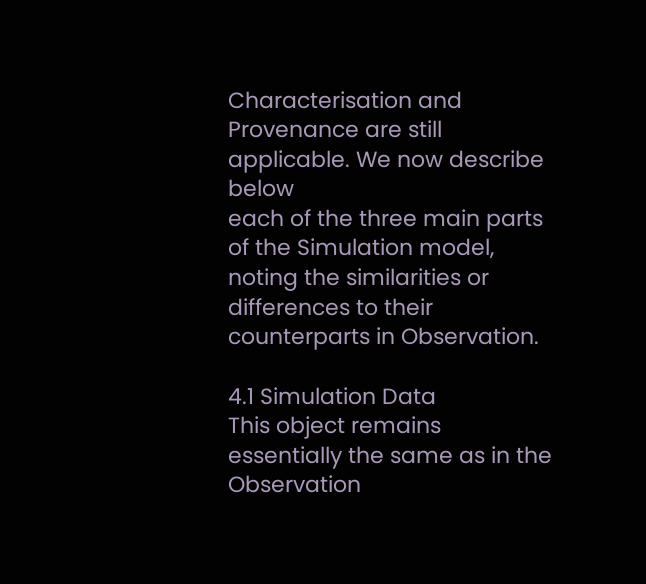Characterisation and Provenance are still applicable. We now describe below
each of the three main parts of the Simulation model, noting the similarities or
differences to their counterparts in Observation.

4.1 Simulation Data
This object remains essentially the same as in the Observation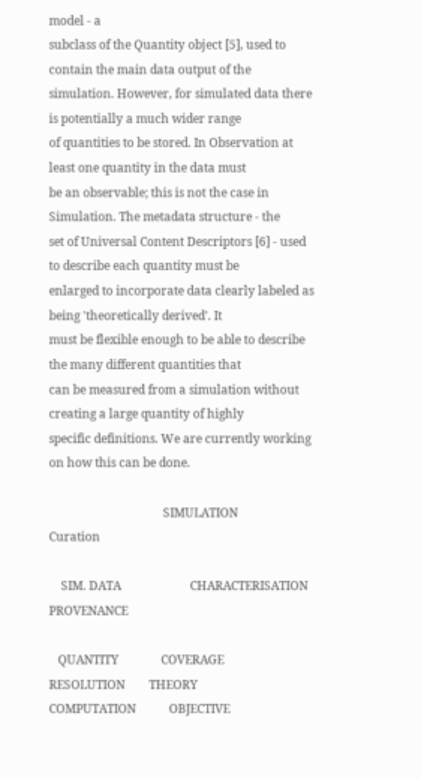model - a
subclass of the Quantity object [5], used to contain the main data output of the
simulation. However, for simulated data there is potentially a much wider range
of quantities to be stored. In Observation at least one quantity in the data must
be an observable; this is not the case in Simulation. The metadata structure - the
set of Universal Content Descriptors [6] - used to describe each quantity must be
enlarged to incorporate data clearly labeled as being 'theoretically derived'. It
must be flexible enough to be able to describe the many different quantities that
can be measured from a simulation without creating a large quantity of highly
specific definitions. We are currently working on how this can be done.

                                      SIMULATION                       Curation

    SIM. DATA                       CHARACTERISATION                          PROVENANCE

   QUANTITY              COVERAGE            RESOLUTION        THEORY               COMPUTATION           OBJECTIVE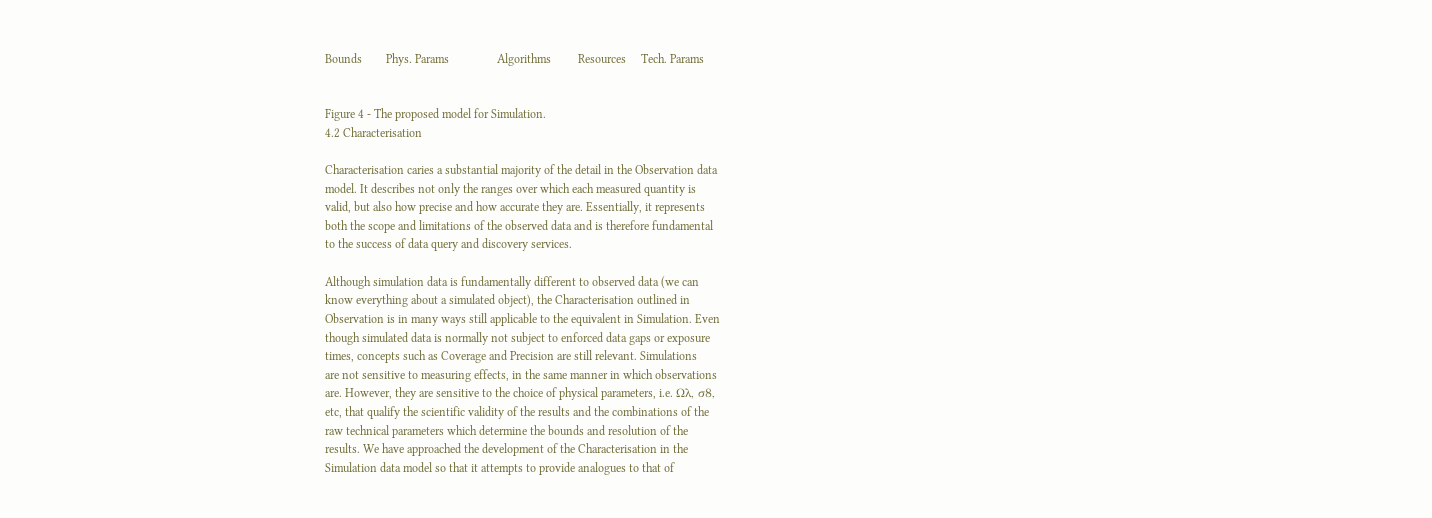Bounds        Phys. Params                Algorithms         Resources     Tech. Params


Figure 4 - The proposed model for Simulation.
4.2 Characterisation

Characterisation caries a substantial majority of the detail in the Observation data
model. It describes not only the ranges over which each measured quantity is
valid, but also how precise and how accurate they are. Essentially, it represents
both the scope and limitations of the observed data and is therefore fundamental
to the success of data query and discovery services.

Although simulation data is fundamentally different to observed data (we can
know everything about a simulated object), the Characterisation outlined in
Observation is in many ways still applicable to the equivalent in Simulation. Even
though simulated data is normally not subject to enforced data gaps or exposure
times, concepts such as Coverage and Precision are still relevant. Simulations
are not sensitive to measuring effects, in the same manner in which observations
are. However, they are sensitive to the choice of physical parameters, i.e. Ωλ, σ8,
etc, that qualify the scientific validity of the results and the combinations of the
raw technical parameters which determine the bounds and resolution of the
results. We have approached the development of the Characterisation in the
Simulation data model so that it attempts to provide analogues to that of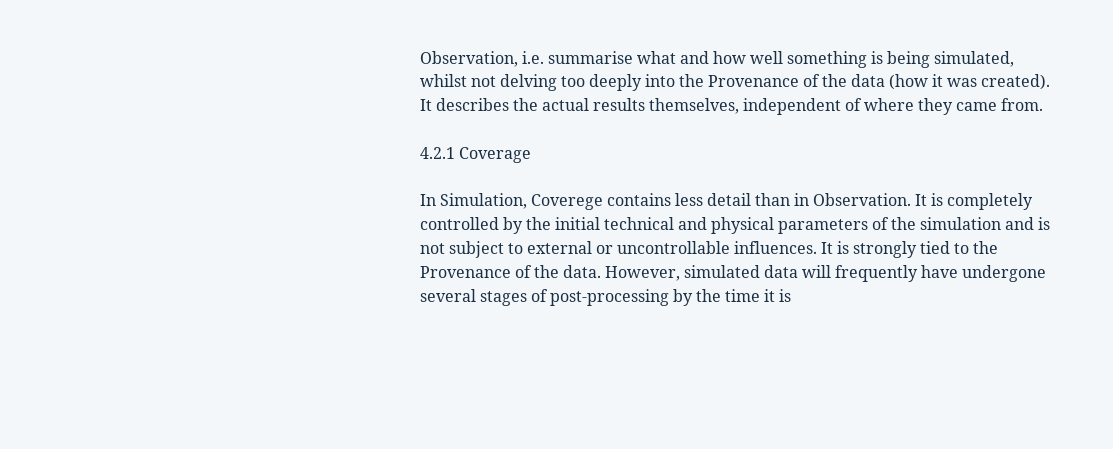Observation, i.e. summarise what and how well something is being simulated,
whilst not delving too deeply into the Provenance of the data (how it was created).
It describes the actual results themselves, independent of where they came from.

4.2.1 Coverage

In Simulation, Coverege contains less detail than in Observation. It is completely
controlled by the initial technical and physical parameters of the simulation and is
not subject to external or uncontrollable influences. It is strongly tied to the
Provenance of the data. However, simulated data will frequently have undergone
several stages of post-processing by the time it is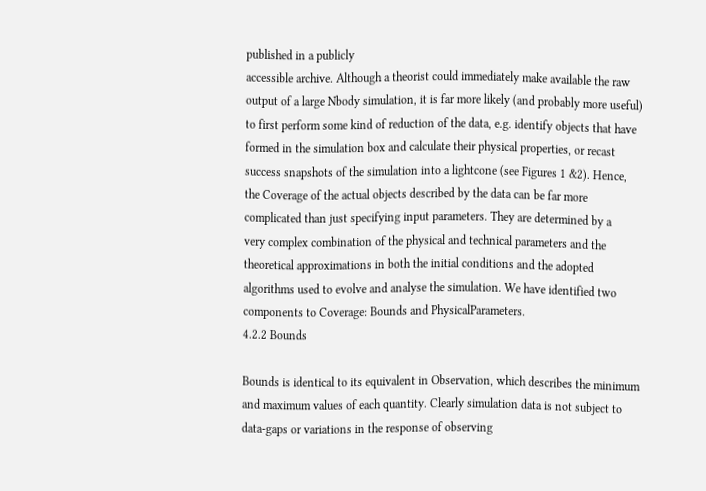published in a publicly
accessible archive. Although a theorist could immediately make available the raw
output of a large Nbody simulation, it is far more likely (and probably more useful)
to first perform some kind of reduction of the data, e.g. identify objects that have
formed in the simulation box and calculate their physical properties, or recast
success snapshots of the simulation into a lightcone (see Figures 1 &2). Hence,
the Coverage of the actual objects described by the data can be far more
complicated than just specifying input parameters. They are determined by a
very complex combination of the physical and technical parameters and the
theoretical approximations in both the initial conditions and the adopted
algorithms used to evolve and analyse the simulation. We have identified two
components to Coverage: Bounds and PhysicalParameters.
4.2.2 Bounds

Bounds is identical to its equivalent in Observation, which describes the minimum
and maximum values of each quantity. Clearly simulation data is not subject to
data-gaps or variations in the response of observing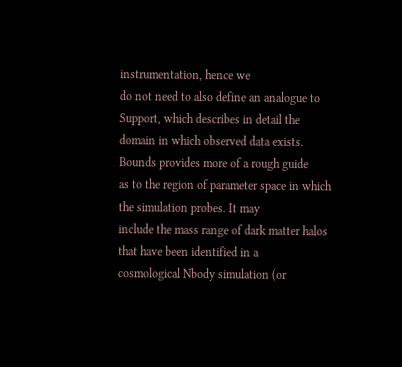instrumentation, hence we
do not need to also define an analogue to Support, which describes in detail the
domain in which observed data exists. Bounds provides more of a rough guide
as to the region of parameter space in which the simulation probes. It may
include the mass range of dark matter halos that have been identified in a
cosmological Nbody simulation (or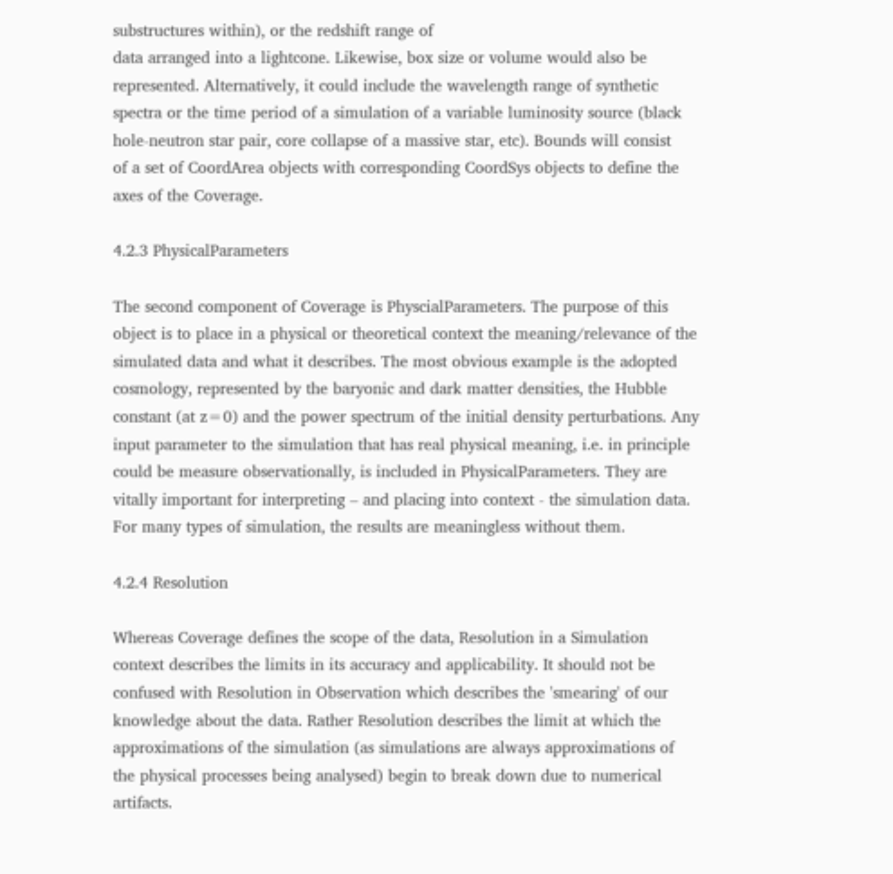substructures within), or the redshift range of
data arranged into a lightcone. Likewise, box size or volume would also be
represented. Alternatively, it could include the wavelength range of synthetic
spectra or the time period of a simulation of a variable luminosity source (black
hole-neutron star pair, core collapse of a massive star, etc). Bounds will consist
of a set of CoordArea objects with corresponding CoordSys objects to define the
axes of the Coverage.

4.2.3 PhysicalParameters

The second component of Coverage is PhyscialParameters. The purpose of this
object is to place in a physical or theoretical context the meaning/relevance of the
simulated data and what it describes. The most obvious example is the adopted
cosmology, represented by the baryonic and dark matter densities, the Hubble
constant (at z=0) and the power spectrum of the initial density perturbations. Any
input parameter to the simulation that has real physical meaning, i.e. in principle
could be measure observationally, is included in PhysicalParameters. They are
vitally important for interpreting – and placing into context - the simulation data.
For many types of simulation, the results are meaningless without them.

4.2.4 Resolution

Whereas Coverage defines the scope of the data, Resolution in a Simulation
context describes the limits in its accuracy and applicability. It should not be
confused with Resolution in Observation which describes the 'smearing' of our
knowledge about the data. Rather Resolution describes the limit at which the
approximations of the simulation (as simulations are always approximations of
the physical processes being analysed) begin to break down due to numerical
artifacts.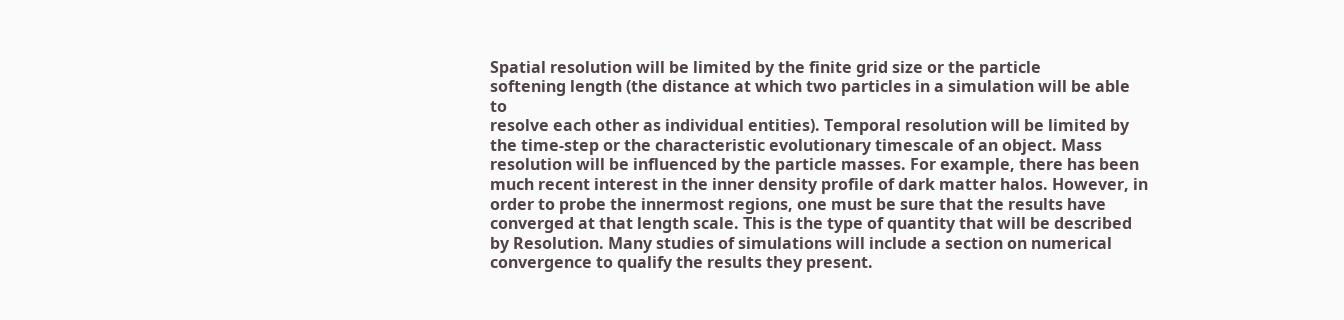Spatial resolution will be limited by the finite grid size or the particle
softening length (the distance at which two particles in a simulation will be able to
resolve each other as individual entities). Temporal resolution will be limited by
the time-step or the characteristic evolutionary timescale of an object. Mass
resolution will be influenced by the particle masses. For example, there has been
much recent interest in the inner density profile of dark matter halos. However, in
order to probe the innermost regions, one must be sure that the results have
converged at that length scale. This is the type of quantity that will be described
by Resolution. Many studies of simulations will include a section on numerical
convergence to qualify the results they present.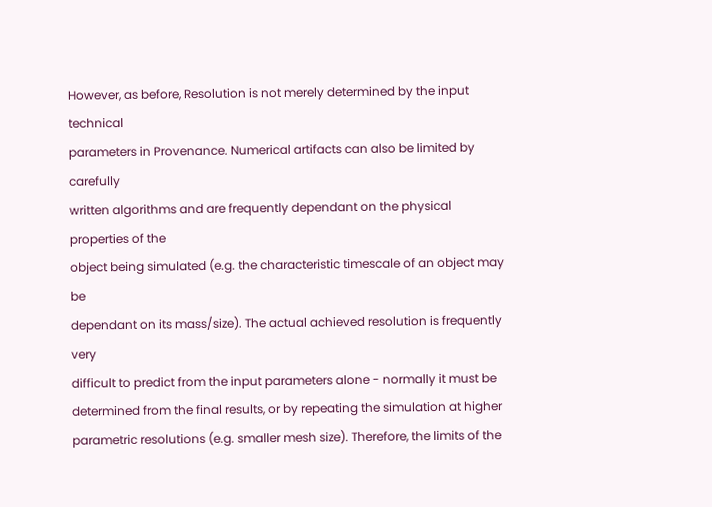However, as before, Resolution is not merely determined by the input technical
parameters in Provenance. Numerical artifacts can also be limited by carefully
written algorithms and are frequently dependant on the physical properties of the
object being simulated (e.g. the characteristic timescale of an object may be
dependant on its mass/size). The actual achieved resolution is frequently very
difficult to predict from the input parameters alone - normally it must be
determined from the final results, or by repeating the simulation at higher
parametric resolutions (e.g. smaller mesh size). Therefore, the limits of the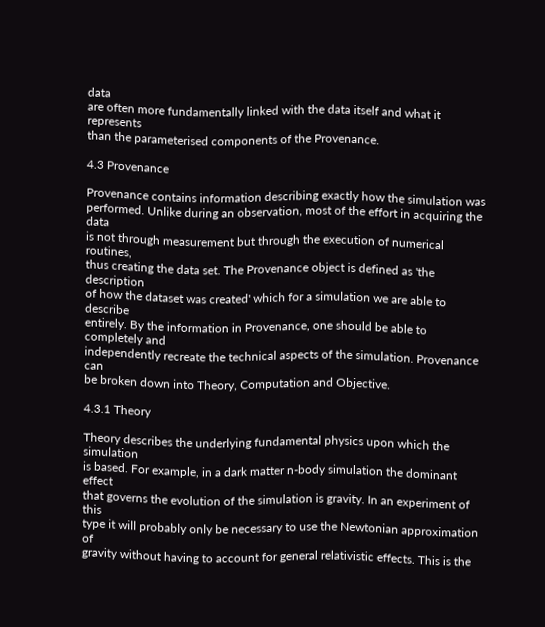data
are often more fundamentally linked with the data itself and what it represents
than the parameterised components of the Provenance.

4.3 Provenance

Provenance contains information describing exactly how the simulation was
performed. Unlike during an observation, most of the effort in acquiring the data
is not through measurement but through the execution of numerical routines,
thus creating the data set. The Provenance object is defined as 'the description
of how the dataset was created' which for a simulation we are able to describe
entirely. By the information in Provenance, one should be able to completely and
independently recreate the technical aspects of the simulation. Provenance can
be broken down into Theory, Computation and Objective.

4.3.1 Theory

Theory describes the underlying fundamental physics upon which the simulation
is based. For example, in a dark matter n-body simulation the dominant effect
that governs the evolution of the simulation is gravity. In an experiment of this
type it will probably only be necessary to use the Newtonian approximation of
gravity without having to account for general relativistic effects. This is the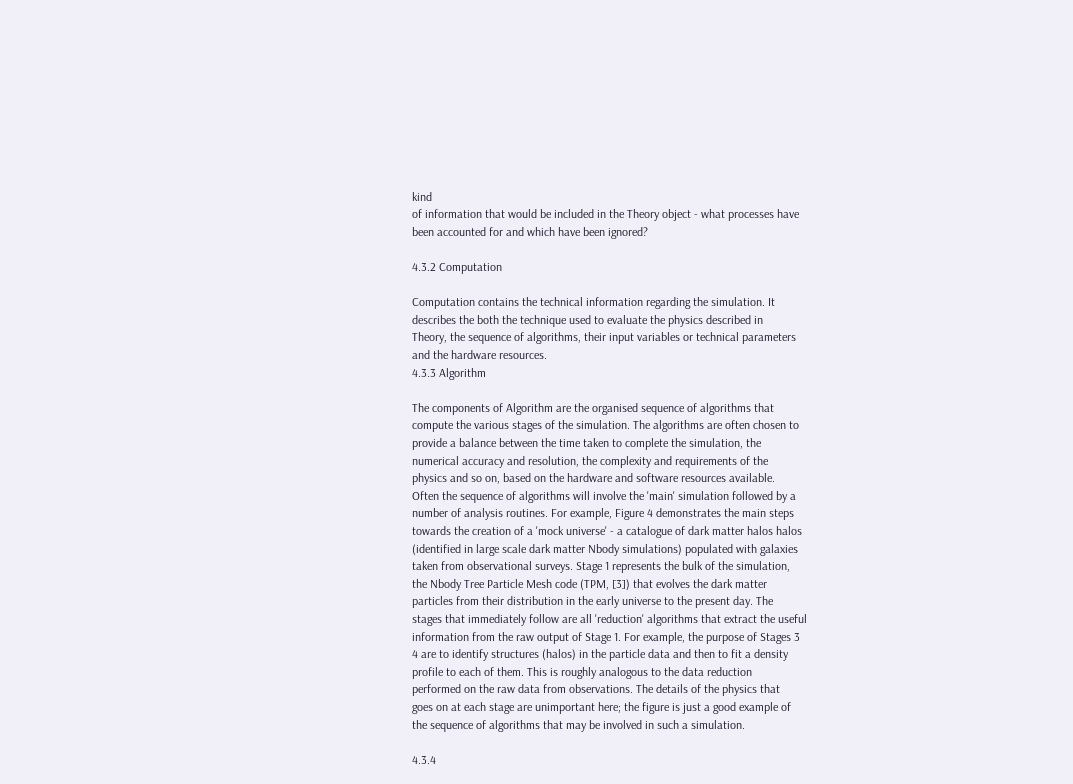kind
of information that would be included in the Theory object - what processes have
been accounted for and which have been ignored?

4.3.2 Computation

Computation contains the technical information regarding the simulation. It
describes the both the technique used to evaluate the physics described in
Theory, the sequence of algorithms, their input variables or technical parameters
and the hardware resources.
4.3.3 Algorithm

The components of Algorithm are the organised sequence of algorithms that
compute the various stages of the simulation. The algorithms are often chosen to
provide a balance between the time taken to complete the simulation, the
numerical accuracy and resolution, the complexity and requirements of the
physics and so on, based on the hardware and software resources available.
Often the sequence of algorithms will involve the 'main' simulation followed by a
number of analysis routines. For example, Figure 4 demonstrates the main steps
towards the creation of a 'mock universe' - a catalogue of dark matter halos halos
(identified in large scale dark matter Nbody simulations) populated with galaxies
taken from observational surveys. Stage 1 represents the bulk of the simulation,
the Nbody Tree Particle Mesh code (TPM, [3]) that evolves the dark matter
particles from their distribution in the early universe to the present day. The
stages that immediately follow are all 'reduction' algorithms that extract the useful
information from the raw output of Stage 1. For example, the purpose of Stages 3
4 are to identify structures (halos) in the particle data and then to fit a density
profile to each of them. This is roughly analogous to the data reduction
performed on the raw data from observations. The details of the physics that
goes on at each stage are unimportant here; the figure is just a good example of
the sequence of algorithms that may be involved in such a simulation.

4.3.4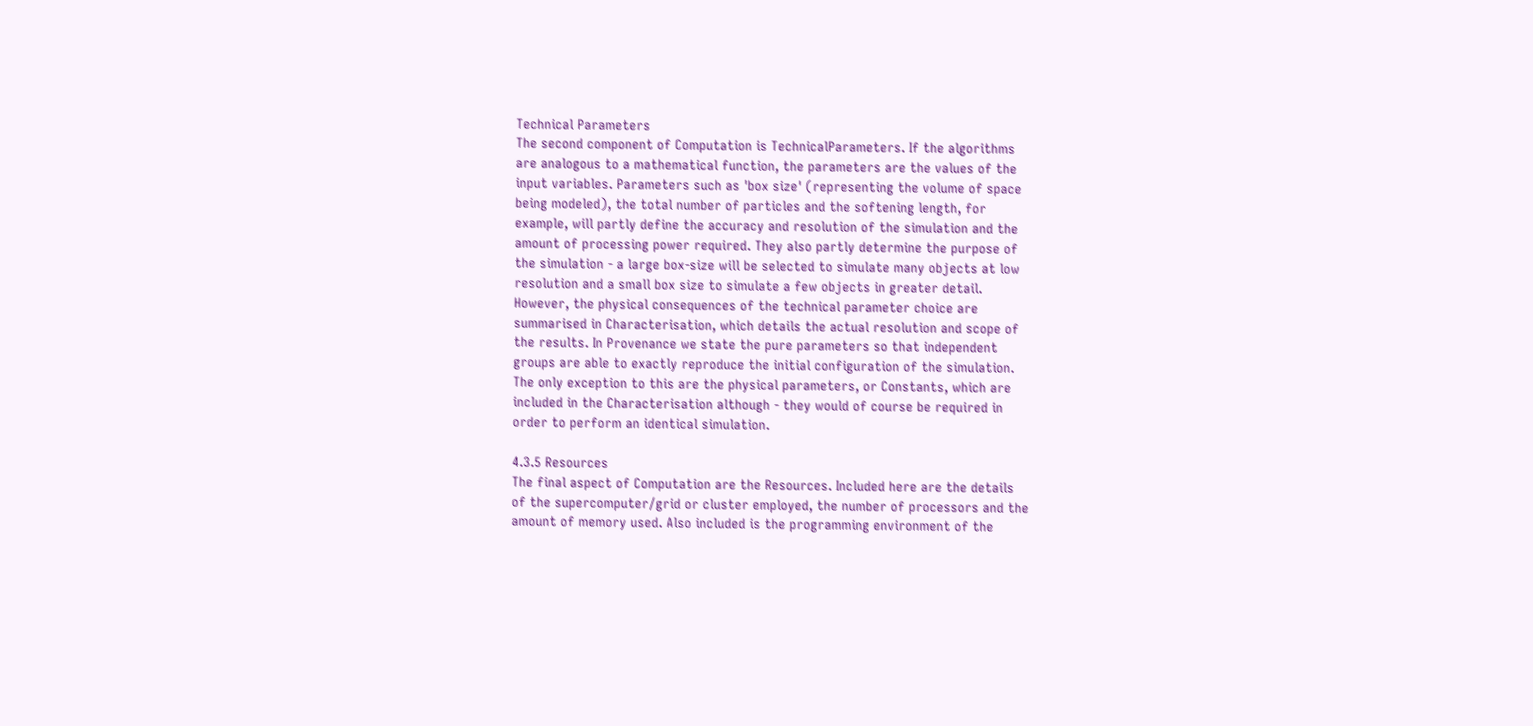Technical Parameters
The second component of Computation is TechnicalParameters. If the algorithms
are analogous to a mathematical function, the parameters are the values of the
input variables. Parameters such as 'box size' (representing the volume of space
being modeled), the total number of particles and the softening length, for
example, will partly define the accuracy and resolution of the simulation and the
amount of processing power required. They also partly determine the purpose of
the simulation - a large box-size will be selected to simulate many objects at low
resolution and a small box size to simulate a few objects in greater detail.
However, the physical consequences of the technical parameter choice are
summarised in Characterisation, which details the actual resolution and scope of
the results. In Provenance we state the pure parameters so that independent
groups are able to exactly reproduce the initial configuration of the simulation.
The only exception to this are the physical parameters, or Constants, which are
included in the Characterisation although - they would of course be required in
order to perform an identical simulation.

4.3.5 Resources
The final aspect of Computation are the Resources. Included here are the details
of the supercomputer/grid or cluster employed, the number of processors and the
amount of memory used. Also included is the programming environment of the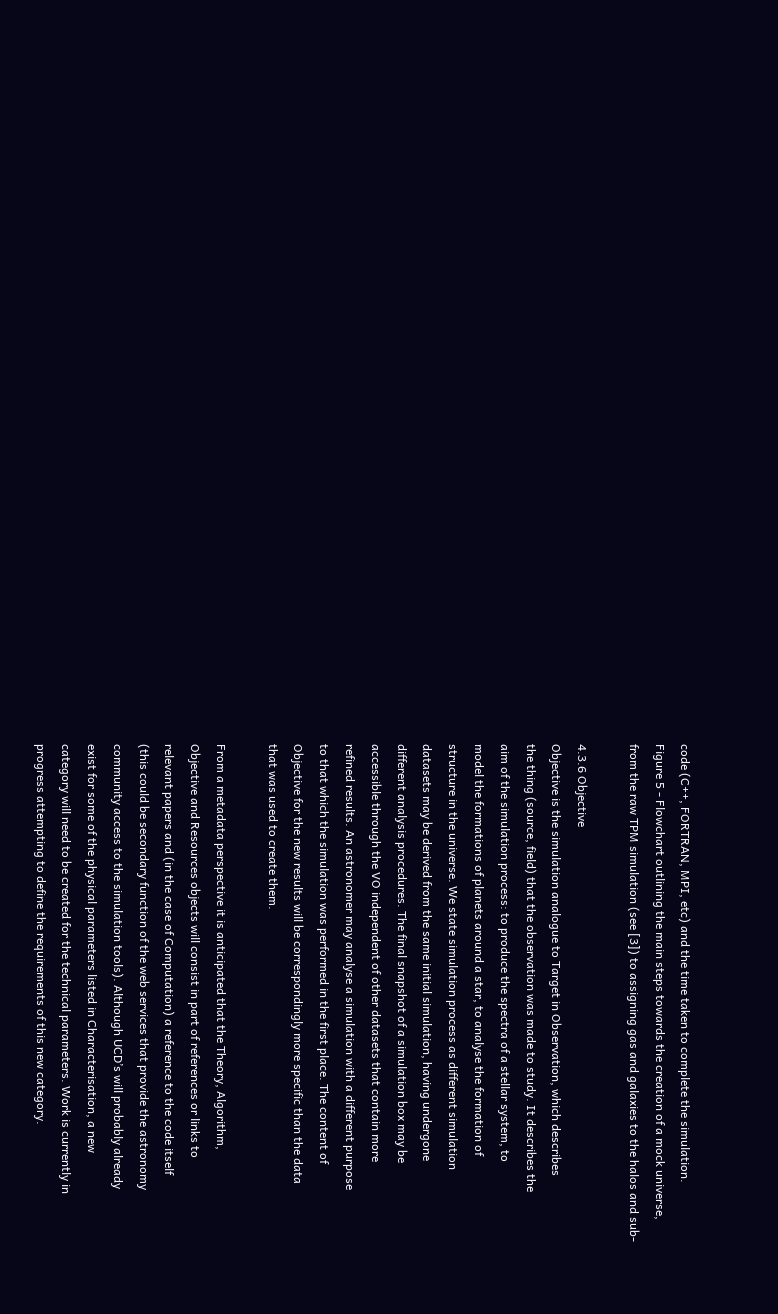code (C++, FORTRAN, MPI, etc) and the time taken to complete the simulation.
Figure 5 - Flowchart outlining the main steps towards the creation of a mock universe,
from the raw TPM simulation (see [3]) to assigning gas and galaxies to the halos and sub-

4.3.6 Objective
Objective is the simulation analogue to Target in Observation, which describes
the thing (source, field) that the observation was made to study. It describes the
aim of the simulation process: to produce the spectra of a stellar system, to
model the formations of planets around a star, to analyse the formation of
structure in the universe. We state simulation process as different simulation
datasets may be derived from the same initial simulation, having undergone
different analysis procedures. The final snapshot of a simulation box may be
accessible through the VO independent of other datasets that contain more
refined results. An astronomer may analyse a simulation with a different purpose
to that which the simulation was performed in the first place. The content of
Objective for the new results will be correspondingly more specific than the data
that was used to create them.

From a metadata perspective it is anticipated that the Theory, Algorithm,
Objective and Resources objects will consist in part of references or links to
relevant papers and (in the case of Computation) a reference to the code itself
(this could be secondary function of the web services that provide the astronomy
community access to the simulation tools). Although UCD’s will probably already
exist for some of the physical parameters listed in Characterisation, a new
category will need to be created for the technical parameters. Work is currently in
progress attempting to define the requirements of this new category.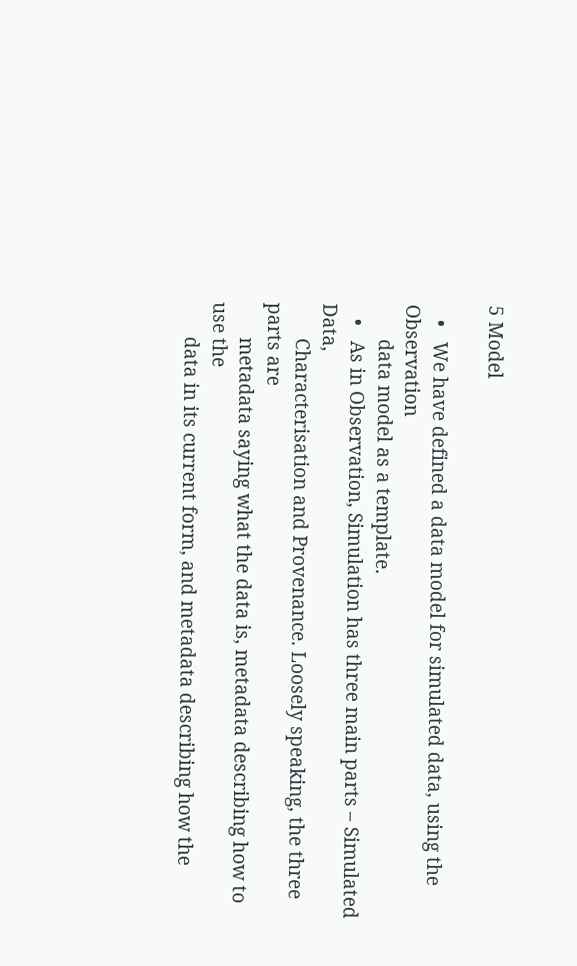5 Model

   •   We have defined a data model for simulated data, using the Observation
       data model as a template.
   •   As in Observation, Simulation has three main parts – Simulated Data,
       Characterisation and Provenance. Loosely speaking, the three parts are
       metadata saying what the data is, metadata describing how to use the
       data in its current form, and metadata describing how the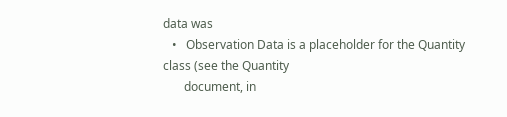data was
   •   Observation Data is a placeholder for the Quantity class (see the Quantity
       document, in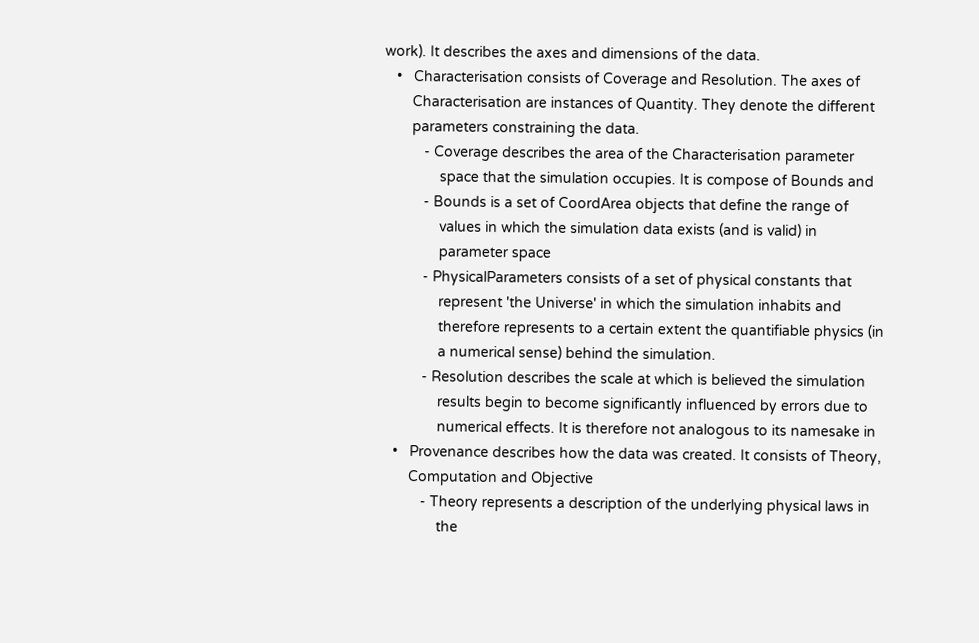work). It describes the axes and dimensions of the data.
   •   Characterisation consists of Coverage and Resolution. The axes of
       Characterisation are instances of Quantity. They denote the different
       parameters constraining the data.
          - Coverage describes the area of the Characterisation parameter
              space that the simulation occupies. It is compose of Bounds and
          - Bounds is a set of CoordArea objects that define the range of
              values in which the simulation data exists (and is valid) in
              parameter space
          - PhysicalParameters consists of a set of physical constants that
              represent 'the Universe' in which the simulation inhabits and
              therefore represents to a certain extent the quantifiable physics (in
              a numerical sense) behind the simulation.
          - Resolution describes the scale at which is believed the simulation
              results begin to become significantly influenced by errors due to
              numerical effects. It is therefore not analogous to its namesake in
   •   Provenance describes how the data was created. It consists of Theory,
       Computation and Objective
          - Theory represents a description of the underlying physical laws in
              the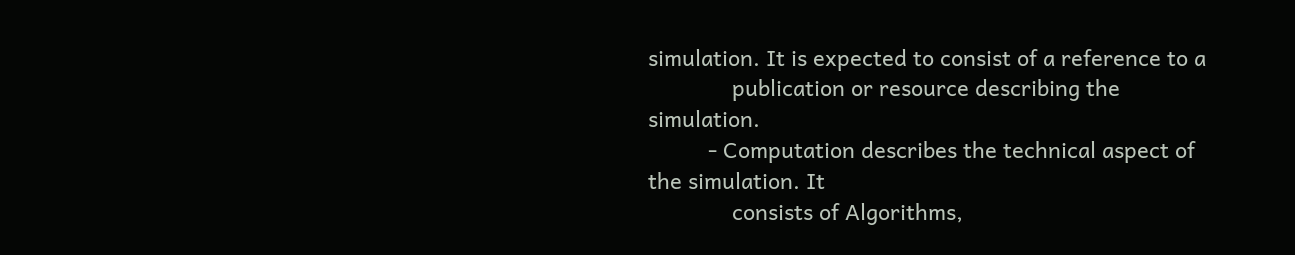simulation. It is expected to consist of a reference to a
              publication or resource describing the simulation.
          - Computation describes the technical aspect of the simulation. It
              consists of Algorithms,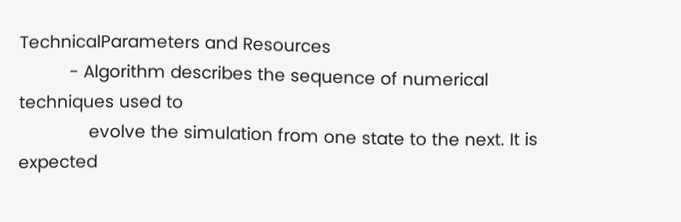TechnicalParameters and Resources
          - Algorithm describes the sequence of numerical techniques used to
              evolve the simulation from one state to the next. It is expected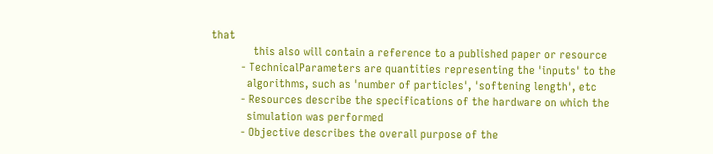that
              this also will contain a reference to a published paper or resource
          - TechnicalParameters are quantities representing the 'inputs' to the
            algorithms, such as 'number of particles', 'softening length', etc
          - Resources describe the specifications of the hardware on which the
            simulation was performed
          - Objective describes the overall purpose of the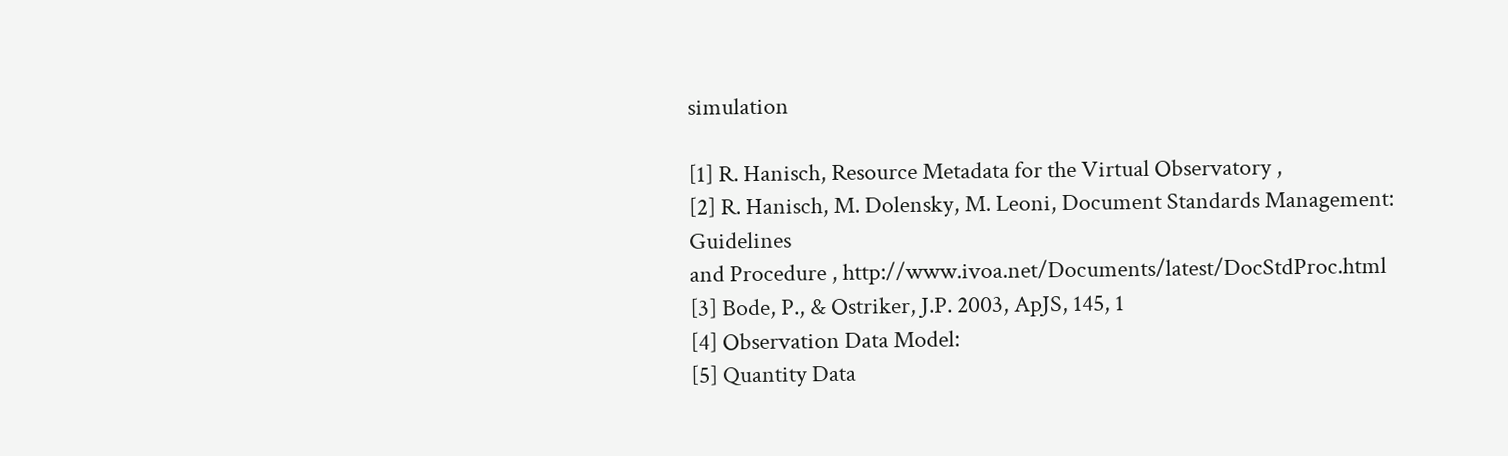simulation

[1] R. Hanisch, Resource Metadata for the Virtual Observatory ,
[2] R. Hanisch, M. Dolensky, M. Leoni, Document Standards Management: Guidelines
and Procedure , http://www.ivoa.net/Documents/latest/DocStdProc.html
[3] Bode, P., & Ostriker, J.P. 2003, ApJS, 145, 1
[4] Observation Data Model:
[5] Quantity Data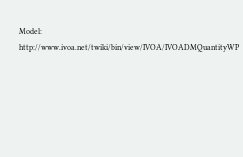Model: http://www.ivoa.net/twiki/bin/view/IVOA/IVOADMQuantityWP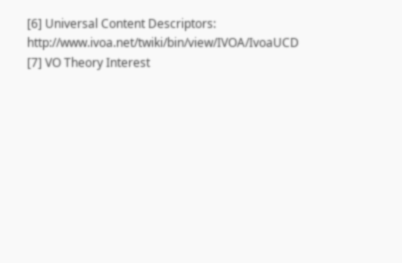[6] Universal Content Descriptors: http://www.ivoa.net/twiki/bin/view/IVOA/IvoaUCD
[7] VO Theory Interest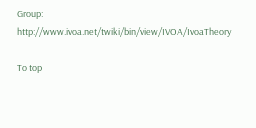Group: http://www.ivoa.net/twiki/bin/view/IVOA/IvoaTheory

To top